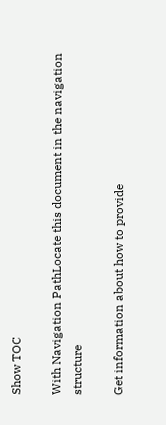Show TOC

With Navigation PathLocate this document in the navigation structure

Get information about how to provide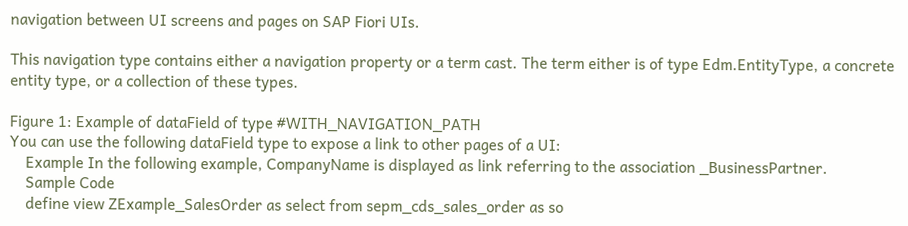navigation between UI screens and pages on SAP Fiori UIs.

This navigation type contains either a navigation property or a term cast. The term either is of type Edm.EntityType, a concrete entity type, or a collection of these types.

Figure 1: Example of dataField of type #WITH_NAVIGATION_PATH
You can use the following dataField type to expose a link to other pages of a UI:
    Example In the following example, CompanyName is displayed as link referring to the association _BusinessPartner.
    Sample Code
    define view ZExample_SalesOrder as select from sepm_cds_sales_order as so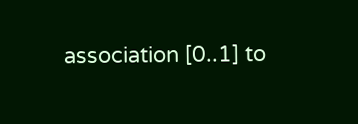association [0..1] to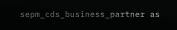sepm_cds_business_partner as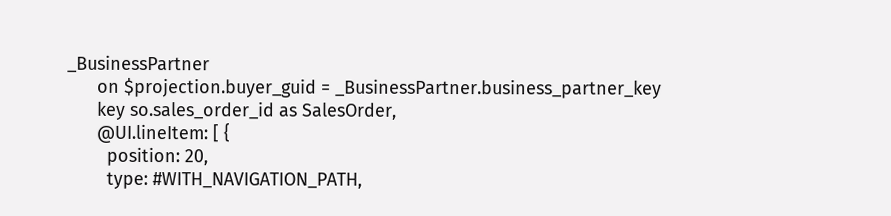_BusinessPartner
      on $projection.buyer_guid = _BusinessPartner.business_partner_key
      key so.sales_order_id as SalesOrder,
      @UI.lineItem: [ {
        position: 20,
        type: #WITH_NAVIGATION_PATH,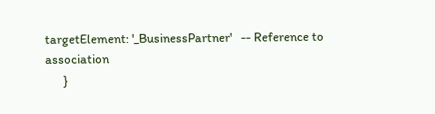targetElement: '_BusinessPartner'   -- Reference to association
      }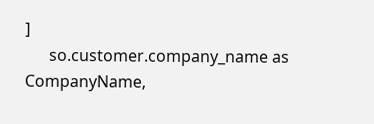]
      so.customer.company_name as CompanyName,